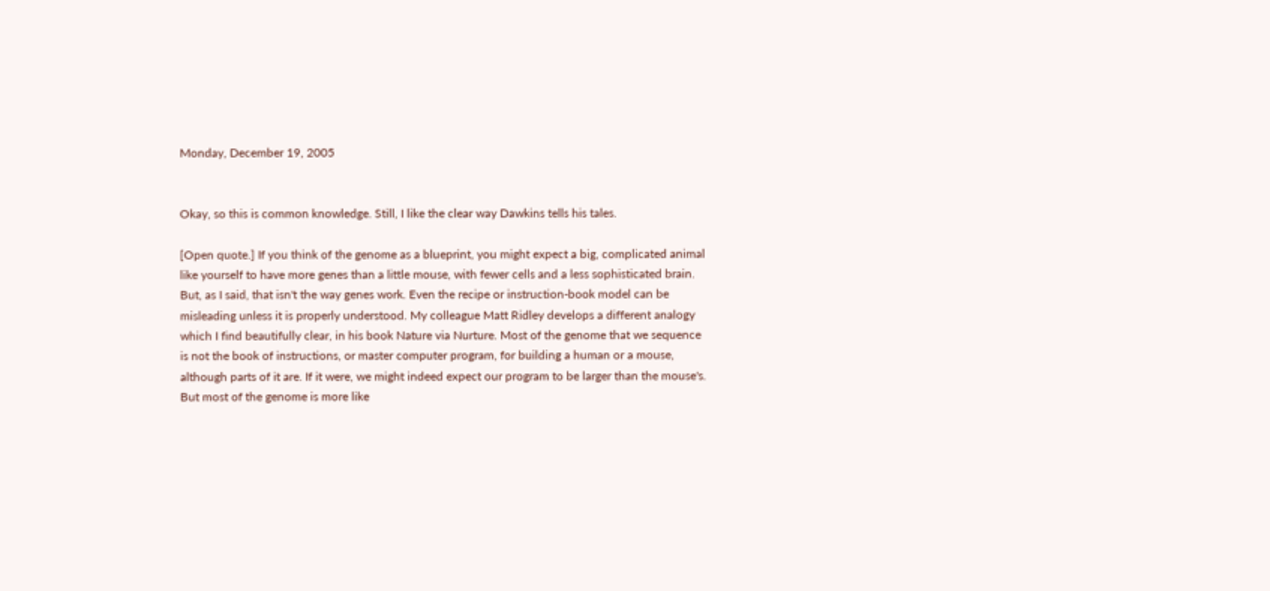Monday, December 19, 2005


Okay, so this is common knowledge. Still, I like the clear way Dawkins tells his tales.

[Open quote.] If you think of the genome as a blueprint, you might expect a big, complicated animal like yourself to have more genes than a little mouse, with fewer cells and a less sophisticated brain. But, as I said, that isn't the way genes work. Even the recipe or instruction-book model can be misleading unless it is properly understood. My colleague Matt Ridley develops a different analogy which I find beautifully clear, in his book Nature via Nurture. Most of the genome that we sequence is not the book of instructions, or master computer program, for building a human or a mouse, although parts of it are. If it were, we might indeed expect our program to be larger than the mouse's. But most of the genome is more like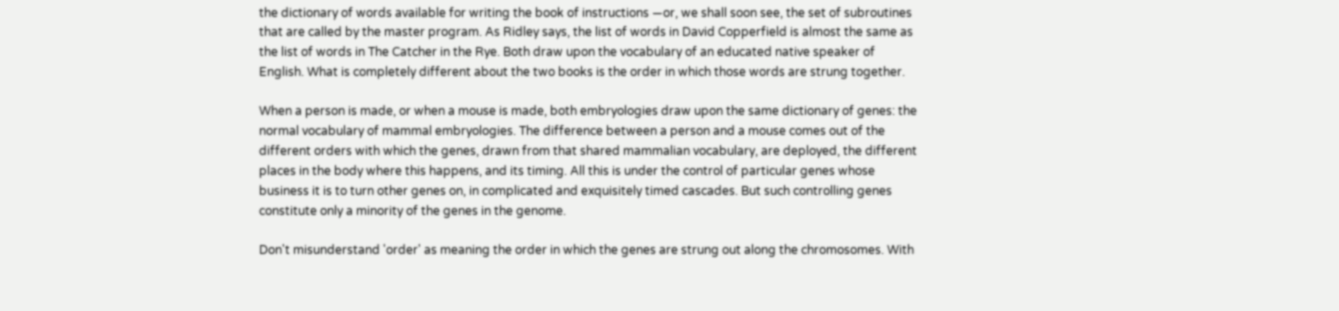the dictionary of words available for writing the book of instructions —or, we shall soon see, the set of subroutines that are called by the master program. As Ridley says, the list of words in David Copperfield is almost the same as the list of words in The Catcher in the Rye. Both draw upon the vocabulary of an educated native speaker of English. What is completely different about the two books is the order in which those words are strung together.

When a person is made, or when a mouse is made, both embryologies draw upon the same dictionary of genes: the normal vocabulary of mammal embryologies. The difference between a person and a mouse comes out of the different orders with which the genes, drawn from that shared mammalian vocabulary, are deployed, the different places in the body where this happens, and its timing. All this is under the control of particular genes whose business it is to turn other genes on, in complicated and exquisitely timed cascades. But such controlling genes constitute only a minority of the genes in the genome.

Don't misunderstand 'order' as meaning the order in which the genes are strung out along the chromosomes. With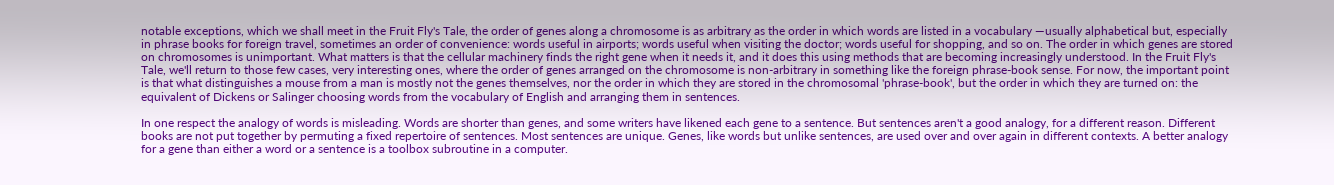notable exceptions, which we shall meet in the Fruit Fly's Tale, the order of genes along a chromosome is as arbitrary as the order in which words are listed in a vocabulary —usually alphabetical but, especially in phrase books for foreign travel, sometimes an order of convenience: words useful in airports; words useful when visiting the doctor; words useful for shopping, and so on. The order in which genes are stored on chromosomes is unimportant. What matters is that the cellular machinery finds the right gene when it needs it, and it does this using methods that are becoming increasingly understood. In the Fruit Fly's Tale, we'll return to those few cases, very interesting ones, where the order of genes arranged on the chromosome is non-arbitrary in something like the foreign phrase-book sense. For now, the important point is that what distinguishes a mouse from a man is mostly not the genes themselves, nor the order in which they are stored in the chromosomal 'phrase-book', but the order in which they are turned on: the equivalent of Dickens or Salinger choosing words from the vocabulary of English and arranging them in sentences.

In one respect the analogy of words is misleading. Words are shorter than genes, and some writers have likened each gene to a sentence. But sentences aren't a good analogy, for a different reason. Different books are not put together by permuting a fixed repertoire of sentences. Most sentences are unique. Genes, like words but unlike sentences, are used over and over again in different contexts. A better analogy for a gene than either a word or a sentence is a toolbox subroutine in a computer.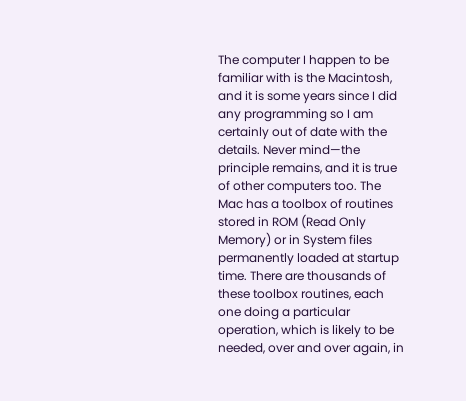The computer I happen to be familiar with is the Macintosh, and it is some years since I did any programming so I am certainly out of date with the details. Never mind—the principle remains, and it is true of other computers too. The Mac has a toolbox of routines stored in ROM (Read Only Memory) or in System files permanently loaded at startup time. There are thousands of these toolbox routines, each one doing a particular operation, which is likely to be needed, over and over again, in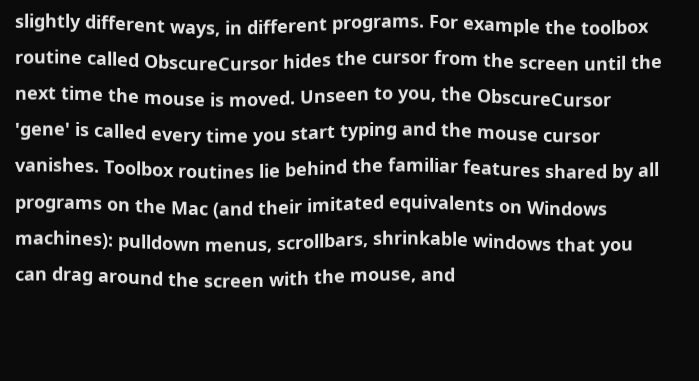slightly different ways, in different programs. For example the toolbox routine called ObscureCursor hides the cursor from the screen until the next time the mouse is moved. Unseen to you, the ObscureCursor 'gene' is called every time you start typing and the mouse cursor vanishes. Toolbox routines lie behind the familiar features shared by all programs on the Mac (and their imitated equivalents on Windows machines): pulldown menus, scrollbars, shrinkable windows that you can drag around the screen with the mouse, and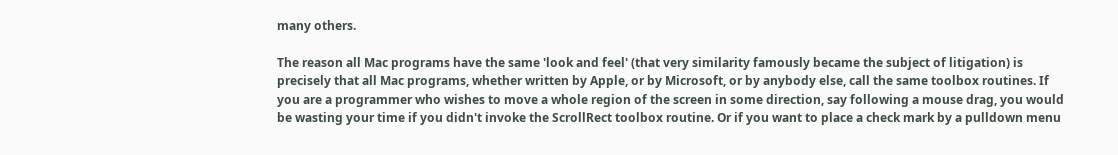many others.

The reason all Mac programs have the same 'look and feel' (that very similarity famously became the subject of litigation) is precisely that all Mac programs, whether written by Apple, or by Microsoft, or by anybody else, call the same toolbox routines. If you are a programmer who wishes to move a whole region of the screen in some direction, say following a mouse drag, you would be wasting your time if you didn't invoke the ScrollRect toolbox routine. Or if you want to place a check mark by a pulldown menu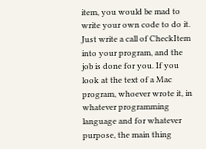item, you would be mad to write your own code to do it. Just write a call of CheckItem into your program, and the job is done for you. If you look at the text of a Mac program, whoever wrote it, in whatever programming language and for whatever purpose, the main thing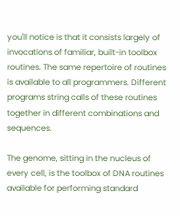you'll notice is that it consists largely of invocations of familiar, built-in toolbox routines. The same repertoire of routines is available to all programmers. Different programs string calls of these routines together in different combinations and sequences.

The genome, sitting in the nucleus of every cell, is the toolbox of DNA routines available for performing standard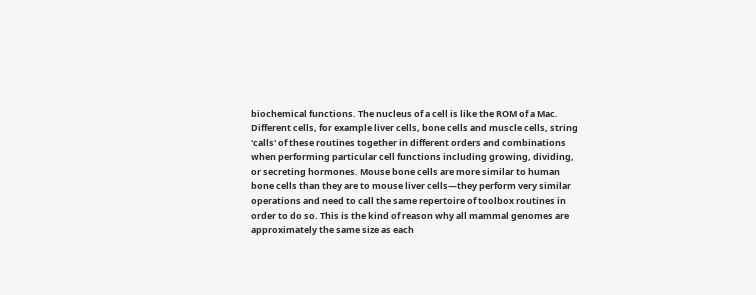biochemical functions. The nucleus of a cell is like the ROM of a Mac. Different cells, for example liver cells, bone cells and muscle cells, string 'calls' of these routines together in different orders and combinations when performing particular cell functions including growing, dividing, or secreting hormones. Mouse bone cells are more similar to human bone cells than they are to mouse liver cells—they perform very similar operations and need to call the same repertoire of toolbox routines in order to do so. This is the kind of reason why all mammal genomes are approximately the same size as each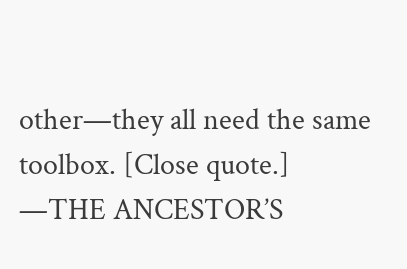other—they all need the same toolbox. [Close quote.] —THE ANCESTOR’S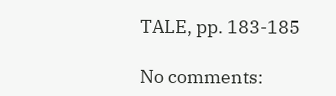TALE, pp. 183-185

No comments: